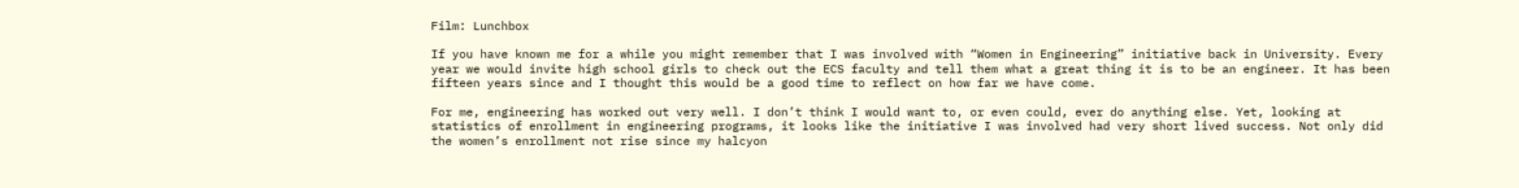Film: Lunchbox

If you have known me for a while you might remember that I was involved with “Women in Engineering” initiative back in University. Every year we would invite high school girls to check out the ECS faculty and tell them what a great thing it is to be an engineer. It has been fifteen years since and I thought this would be a good time to reflect on how far we have come.

For me, engineering has worked out very well. I don’t think I would want to, or even could, ever do anything else. Yet, looking at statistics of enrollment in engineering programs, it looks like the initiative I was involved had very short lived success. Not only did the women’s enrollment not rise since my halcyon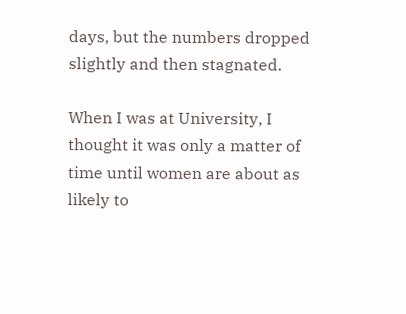days, but the numbers dropped slightly and then stagnated.

When I was at University, I thought it was only a matter of time until women are about as likely to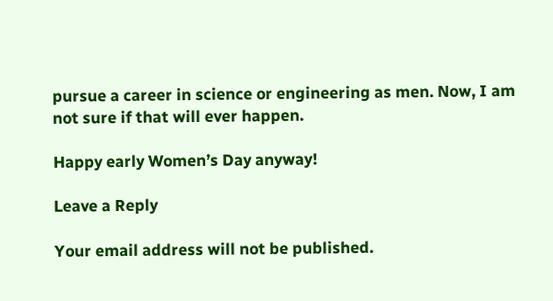pursue a career in science or engineering as men. Now, I am not sure if that will ever happen.

Happy early Women’s Day anyway!

Leave a Reply

Your email address will not be published.